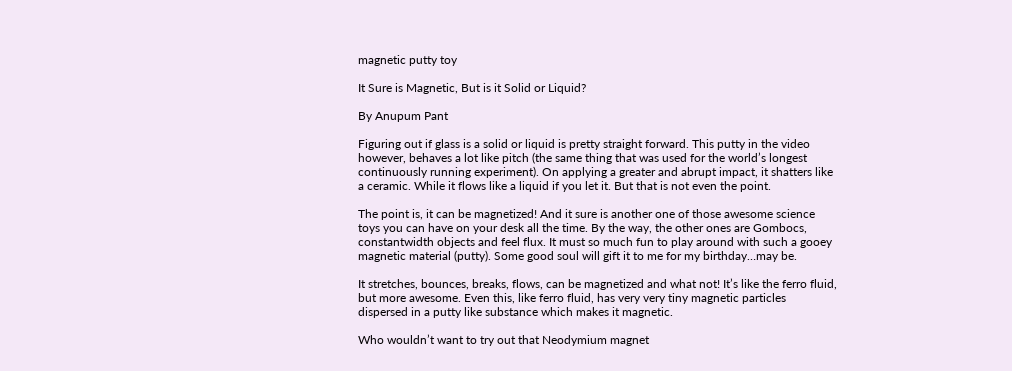magnetic putty toy

It Sure is Magnetic, But is it Solid or Liquid?

By Anupum Pant

Figuring out if glass is a solid or liquid is pretty straight forward. This putty in the video however, behaves a lot like pitch (the same thing that was used for the world’s longest continuously running experiment). On applying a greater and abrupt impact, it shatters like a ceramic. While it flows like a liquid if you let it. But that is not even the point.

The point is, it can be magnetized! And it sure is another one of those awesome science toys you can have on your desk all the time. By the way, the other ones are Gombocs, constantwidth objects and feel flux. It must so much fun to play around with such a gooey magnetic material (putty). Some good soul will gift it to me for my birthday…may be.

It stretches, bounces, breaks, flows, can be magnetized and what not! It’s like the ferro fluid, but more awesome. Even this, like ferro fluid, has very very tiny magnetic particles dispersed in a putty like substance which makes it magnetic.

Who wouldn’t want to try out that Neodymium magnet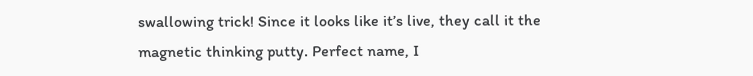swallowing trick! Since it looks like it’s live, they call it the magnetic thinking putty. Perfect name, I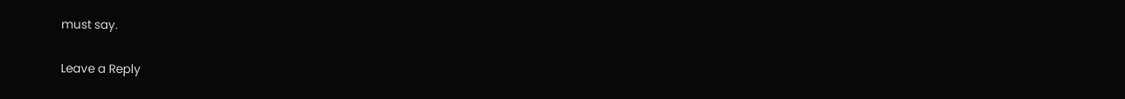must say.

Leave a Reply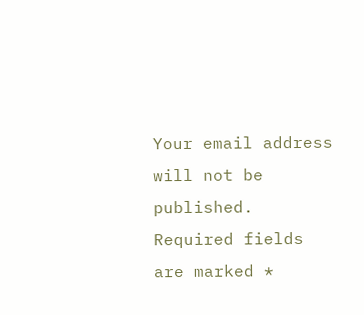Your email address will not be published. Required fields are marked *